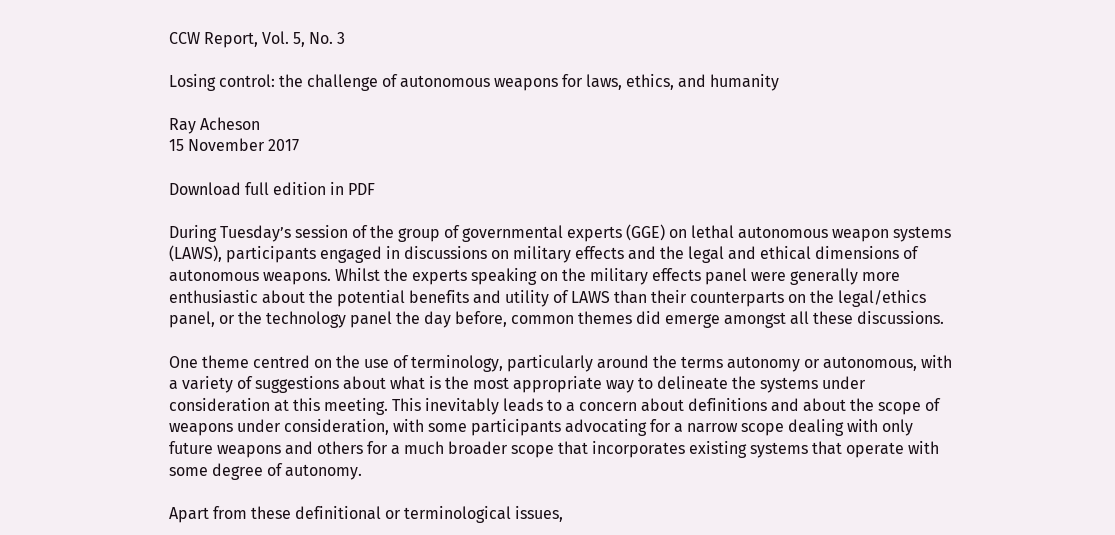CCW Report, Vol. 5, No. 3

Losing control: the challenge of autonomous weapons for laws, ethics, and humanity

Ray Acheson
15 November 2017

Download full edition in PDF

During Tuesday’s session of the group of governmental experts (GGE) on lethal autonomous weapon systems (LAWS), participants engaged in discussions on military effects and the legal and ethical dimensions of autonomous weapons. Whilst the experts speaking on the military effects panel were generally more enthusiastic about the potential benefits and utility of LAWS than their counterparts on the legal/ethics panel, or the technology panel the day before, common themes did emerge amongst all these discussions.

One theme centred on the use of terminology, particularly around the terms autonomy or autonomous, with a variety of suggestions about what is the most appropriate way to delineate the systems under consideration at this meeting. This inevitably leads to a concern about definitions and about the scope of weapons under consideration, with some participants advocating for a narrow scope dealing with only future weapons and others for a much broader scope that incorporates existing systems that operate with some degree of autonomy.

Apart from these definitional or terminological issues,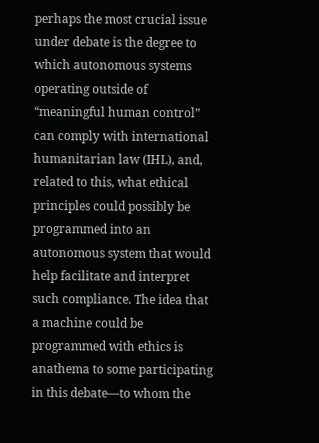perhaps the most crucial issue under debate is the degree to which autonomous systems operating outside of “meaningful human control” can comply with international humanitarian law (IHL), and, related to this, what ethical principles could possibly be programmed into an autonomous system that would help facilitate and interpret such compliance. The idea that a machine could be programmed with ethics is anathema to some participating in this debate—to whom the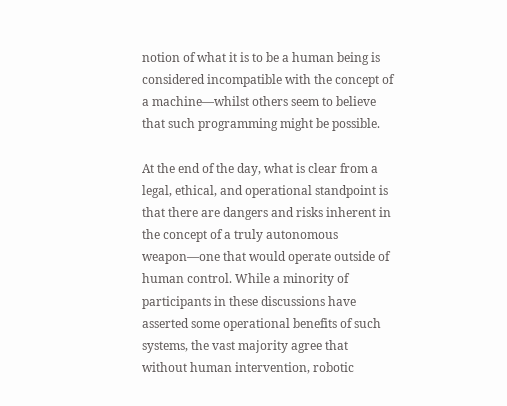notion of what it is to be a human being is considered incompatible with the concept of a machine—whilst others seem to believe that such programming might be possible.

At the end of the day, what is clear from a legal, ethical, and operational standpoint is that there are dangers and risks inherent in the concept of a truly autonomous weapon—one that would operate outside of human control. While a minority of participants in these discussions have asserted some operational benefits of such systems, the vast majority agree that without human intervention, robotic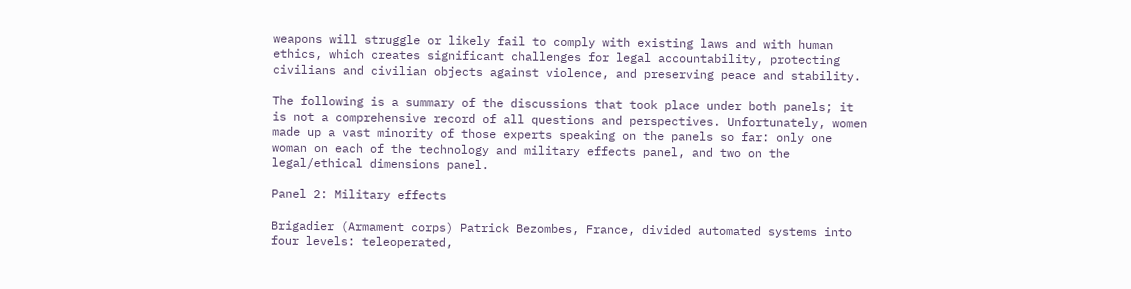weapons will struggle or likely fail to comply with existing laws and with human ethics, which creates significant challenges for legal accountability, protecting civilians and civilian objects against violence, and preserving peace and stability.

The following is a summary of the discussions that took place under both panels; it is not a comprehensive record of all questions and perspectives. Unfortunately, women made up a vast minority of those experts speaking on the panels so far: only one woman on each of the technology and military effects panel, and two on the legal/ethical dimensions panel.

Panel 2: Military effects

Brigadier (Armament corps) Patrick Bezombes, France, divided automated systems into four levels: teleoperated,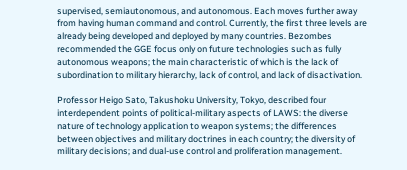supervised, semiautonomous, and autonomous. Each moves further away from having human command and control. Currently, the first three levels are already being developed and deployed by many countries. Bezombes recommended the GGE focus only on future technologies such as fully autonomous weapons; the main characteristic of which is the lack of subordination to military hierarchy, lack of control, and lack of disactivation.

Professor Heigo Sato, Takushoku University, Tokyo, described four interdependent points of political-military aspects of LAWS: the diverse nature of technology application to weapon systems; the differences between objectives and military doctrines in each country; the diversity of military decisions; and dual-use control and proliferation management.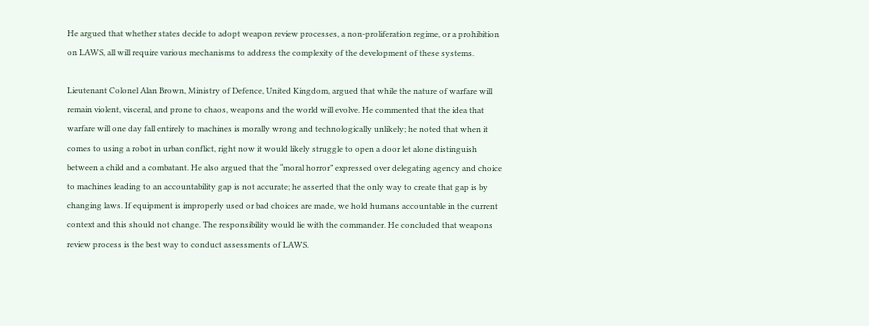He argued that whether states decide to adopt weapon review processes, a non-proliferation regime, or a prohibition on LAWS, all will require various mechanisms to address the complexity of the development of these systems.

Lieutenant Colonel Alan Brown, Ministry of Defence, United Kingdom, argued that while the nature of warfare will remain violent, visceral, and prone to chaos, weapons and the world will evolve. He commented that the idea that warfare will one day fall entirely to machines is morally wrong and technologically unlikely; he noted that when it comes to using a robot in urban conflict, right now it would likely struggle to open a door let alone distinguish between a child and a combatant. He also argued that the “moral horror” expressed over delegating agency and choice to machines leading to an accountability gap is not accurate; he asserted that the only way to create that gap is by changing laws. If equipment is improperly used or bad choices are made, we hold humans accountable in the current context and this should not change. The responsibility would lie with the commander. He concluded that weapons review process is the best way to conduct assessments of LAWS.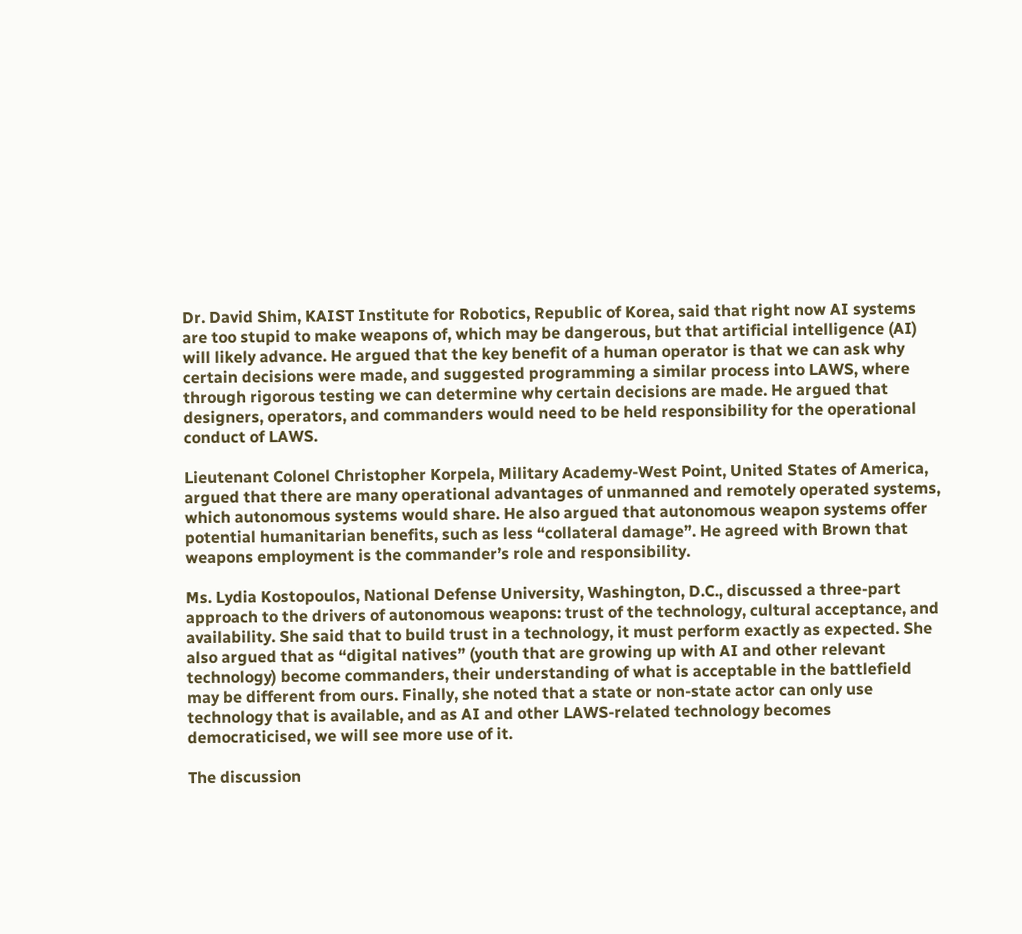Dr. David Shim, KAIST Institute for Robotics, Republic of Korea, said that right now AI systems are too stupid to make weapons of, which may be dangerous, but that artificial intelligence (AI) will likely advance. He argued that the key benefit of a human operator is that we can ask why certain decisions were made, and suggested programming a similar process into LAWS, where through rigorous testing we can determine why certain decisions are made. He argued that designers, operators, and commanders would need to be held responsibility for the operational conduct of LAWS.

Lieutenant Colonel Christopher Korpela, Military Academy-West Point, United States of America, argued that there are many operational advantages of unmanned and remotely operated systems, which autonomous systems would share. He also argued that autonomous weapon systems offer potential humanitarian benefits, such as less “collateral damage”. He agreed with Brown that weapons employment is the commander’s role and responsibility.

Ms. Lydia Kostopoulos, National Defense University, Washington, D.C., discussed a three-part approach to the drivers of autonomous weapons: trust of the technology, cultural acceptance, and availability. She said that to build trust in a technology, it must perform exactly as expected. She also argued that as “digital natives” (youth that are growing up with AI and other relevant technology) become commanders, their understanding of what is acceptable in the battlefield may be different from ours. Finally, she noted that a state or non-state actor can only use technology that is available, and as AI and other LAWS-related technology becomes democraticised, we will see more use of it.

The discussion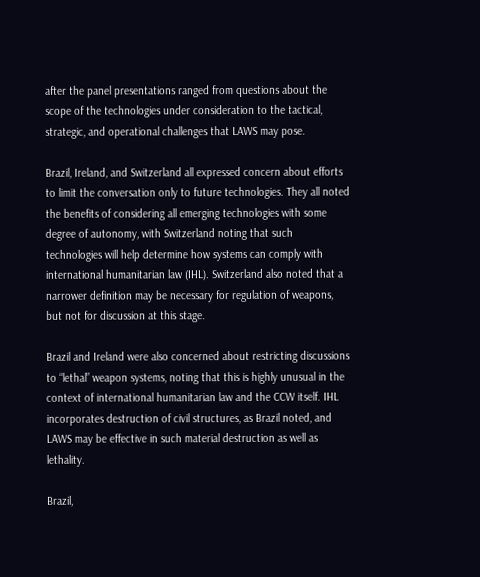after the panel presentations ranged from questions about the scope of the technologies under consideration to the tactical, strategic, and operational challenges that LAWS may pose.

Brazil, Ireland, and Switzerland all expressed concern about efforts to limit the conversation only to future technologies. They all noted the benefits of considering all emerging technologies with some degree of autonomy, with Switzerland noting that such technologies will help determine how systems can comply with international humanitarian law (IHL). Switzerland also noted that a narrower definition may be necessary for regulation of weapons, but not for discussion at this stage.

Brazil and Ireland were also concerned about restricting discussions to “lethal” weapon systems, noting that this is highly unusual in the context of international humanitarian law and the CCW itself. IHL incorporates destruction of civil structures, as Brazil noted, and LAWS may be effective in such material destruction as well as lethality.

Brazil,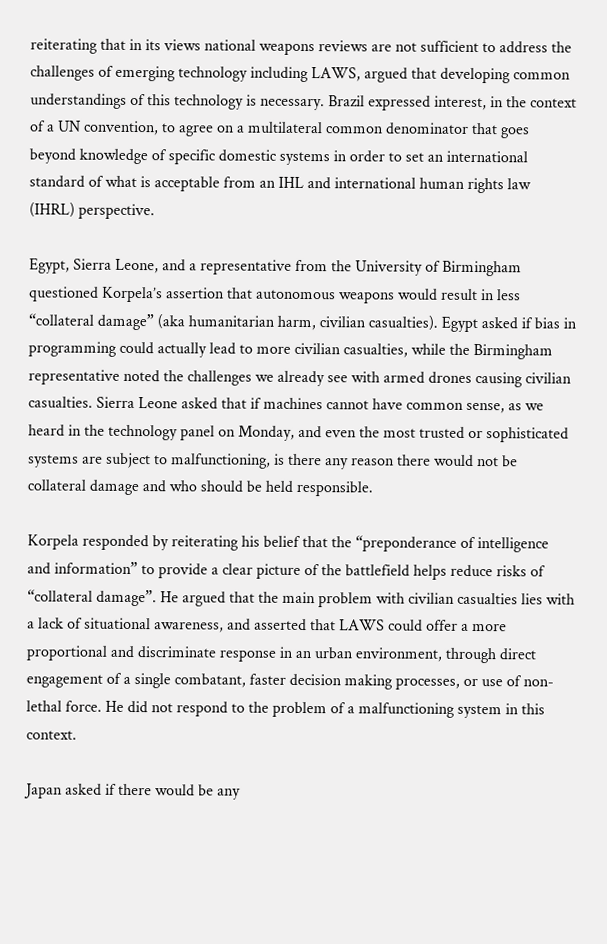reiterating that in its views national weapons reviews are not sufficient to address the challenges of emerging technology including LAWS, argued that developing common understandings of this technology is necessary. Brazil expressed interest, in the context of a UN convention, to agree on a multilateral common denominator that goes beyond knowledge of specific domestic systems in order to set an international standard of what is acceptable from an IHL and international human rights law (IHRL) perspective.

Egypt, Sierra Leone, and a representative from the University of Birmingham questioned Korpela’s assertion that autonomous weapons would result in less “collateral damage” (aka humanitarian harm, civilian casualties). Egypt asked if bias in programming could actually lead to more civilian casualties, while the Birmingham representative noted the challenges we already see with armed drones causing civilian casualties. Sierra Leone asked that if machines cannot have common sense, as we heard in the technology panel on Monday, and even the most trusted or sophisticated systems are subject to malfunctioning, is there any reason there would not be collateral damage and who should be held responsible.

Korpela responded by reiterating his belief that the “preponderance of intelligence and information” to provide a clear picture of the battlefield helps reduce risks of “collateral damage”. He argued that the main problem with civilian casualties lies with a lack of situational awareness, and asserted that LAWS could offer a more proportional and discriminate response in an urban environment, through direct engagement of a single combatant, faster decision making processes, or use of non-lethal force. He did not respond to the problem of a malfunctioning system in this context.

Japan asked if there would be any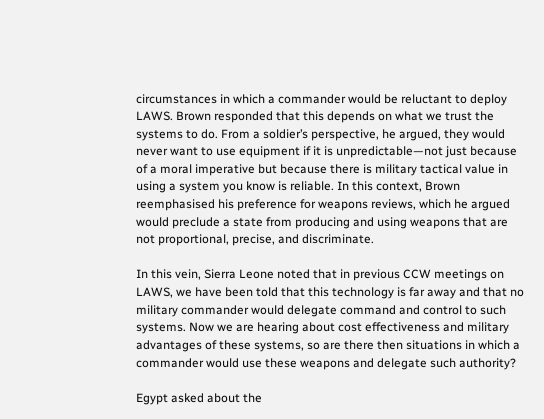circumstances in which a commander would be reluctant to deploy LAWS. Brown responded that this depends on what we trust the systems to do. From a soldier’s perspective, he argued, they would never want to use equipment if it is unpredictable—not just because of a moral imperative but because there is military tactical value in using a system you know is reliable. In this context, Brown reemphasised his preference for weapons reviews, which he argued would preclude a state from producing and using weapons that are not proportional, precise, and discriminate.

In this vein, Sierra Leone noted that in previous CCW meetings on LAWS, we have been told that this technology is far away and that no military commander would delegate command and control to such systems. Now we are hearing about cost effectiveness and military advantages of these systems, so are there then situations in which a commander would use these weapons and delegate such authority?

Egypt asked about the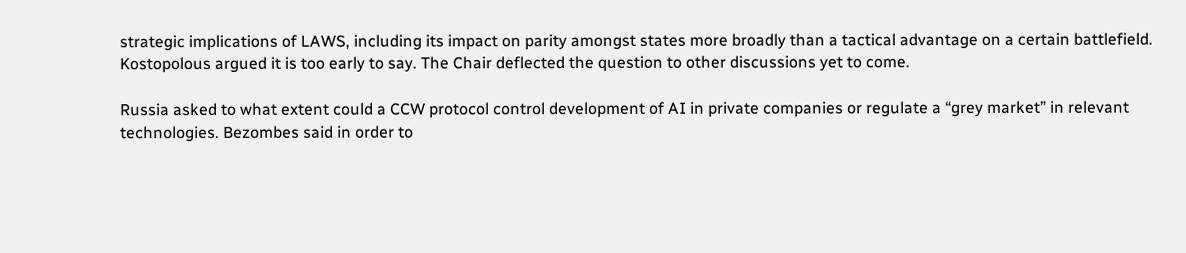strategic implications of LAWS, including its impact on parity amongst states more broadly than a tactical advantage on a certain battlefield. Kostopolous argued it is too early to say. The Chair deflected the question to other discussions yet to come.

Russia asked to what extent could a CCW protocol control development of AI in private companies or regulate a “grey market” in relevant technologies. Bezombes said in order to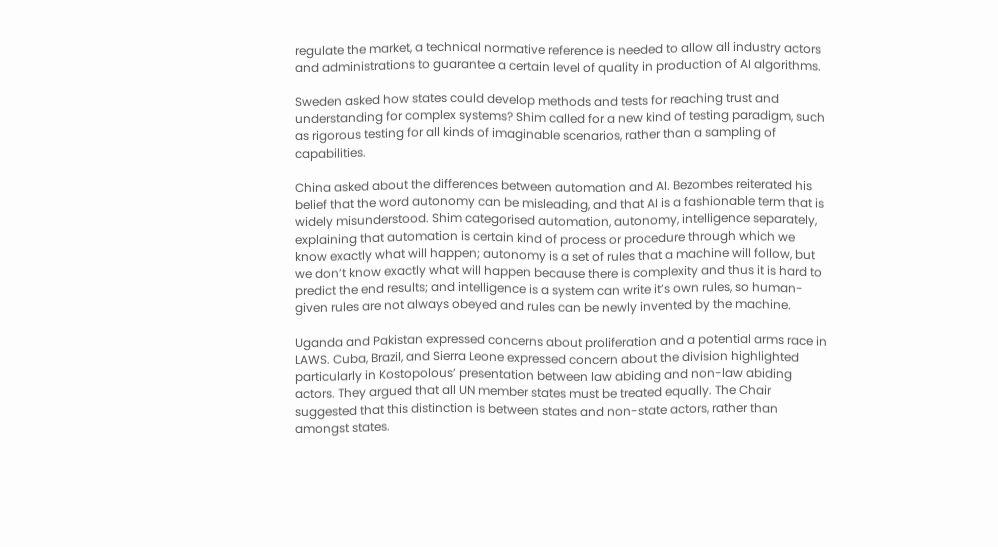regulate the market, a technical normative reference is needed to allow all industry actors and administrations to guarantee a certain level of quality in production of AI algorithms.

Sweden asked how states could develop methods and tests for reaching trust and understanding for complex systems? Shim called for a new kind of testing paradigm, such as rigorous testing for all kinds of imaginable scenarios, rather than a sampling of capabilities.

China asked about the differences between automation and AI. Bezombes reiterated his belief that the word autonomy can be misleading, and that AI is a fashionable term that is widely misunderstood. Shim categorised automation, autonomy, intelligence separately, explaining that automation is certain kind of process or procedure through which we know exactly what will happen; autonomy is a set of rules that a machine will follow, but we don’t know exactly what will happen because there is complexity and thus it is hard to predict the end results; and intelligence is a system can write it’s own rules, so human-given rules are not always obeyed and rules can be newly invented by the machine.

Uganda and Pakistan expressed concerns about proliferation and a potential arms race in LAWS. Cuba, Brazil, and Sierra Leone expressed concern about the division highlighted particularly in Kostopolous’ presentation between law abiding and non-law abiding actors. They argued that all UN member states must be treated equally. The Chair suggested that this distinction is between states and non-state actors, rather than amongst states.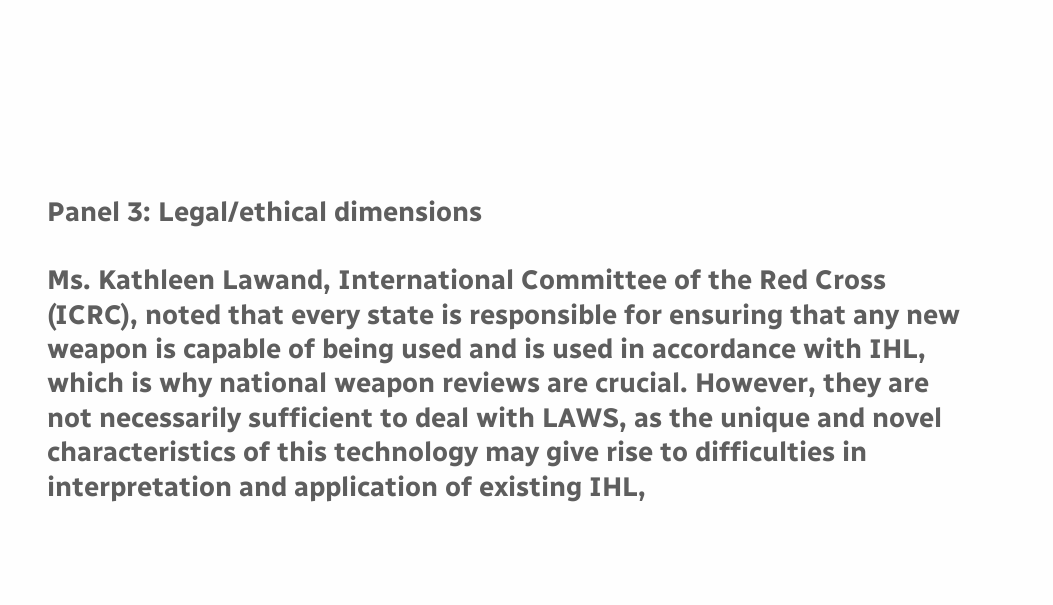Panel 3: Legal/ethical dimensions

Ms. Kathleen Lawand, International Committee of the Red Cross (ICRC), noted that every state is responsible for ensuring that any new weapon is capable of being used and is used in accordance with IHL, which is why national weapon reviews are crucial. However, they are not necessarily sufficient to deal with LAWS, as the unique and novel characteristics of this technology may give rise to difficulties in interpretation and application of existing IHL,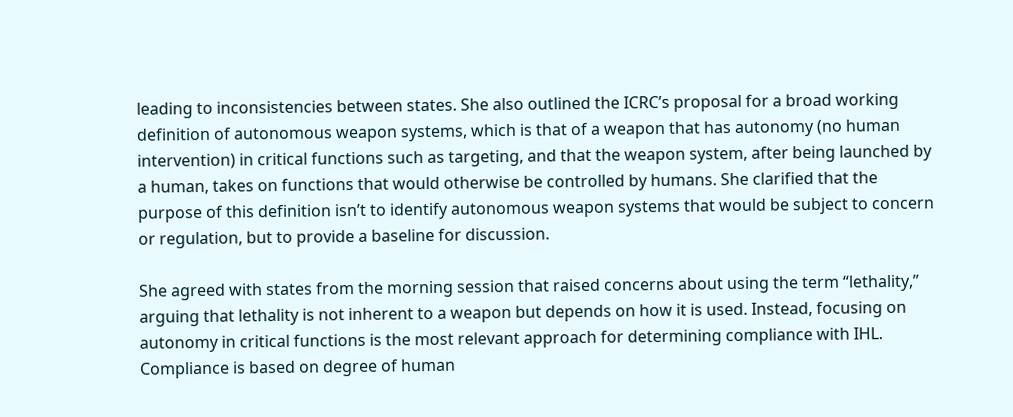leading to inconsistencies between states. She also outlined the ICRC’s proposal for a broad working definition of autonomous weapon systems, which is that of a weapon that has autonomy (no human intervention) in critical functions such as targeting, and that the weapon system, after being launched by a human, takes on functions that would otherwise be controlled by humans. She clarified that the purpose of this definition isn’t to identify autonomous weapon systems that would be subject to concern or regulation, but to provide a baseline for discussion.

She agreed with states from the morning session that raised concerns about using the term “lethality,” arguing that lethality is not inherent to a weapon but depends on how it is used. Instead, focusing on autonomy in critical functions is the most relevant approach for determining compliance with IHL. Compliance is based on degree of human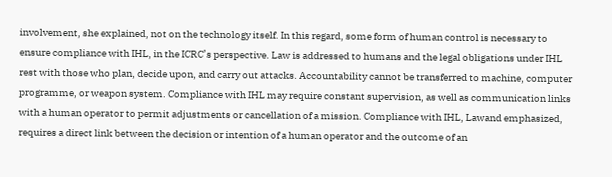involvement, she explained, not on the technology itself. In this regard, some form of human control is necessary to ensure compliance with IHL, in the ICRC’s perspective. Law is addressed to humans and the legal obligations under IHL rest with those who plan, decide upon, and carry out attacks. Accountability cannot be transferred to machine, computer programme, or weapon system. Compliance with IHL may require constant supervision, as well as communication links with a human operator to permit adjustments or cancellation of a mission. Compliance with IHL, Lawand emphasized, requires a direct link between the decision or intention of a human operator and the outcome of an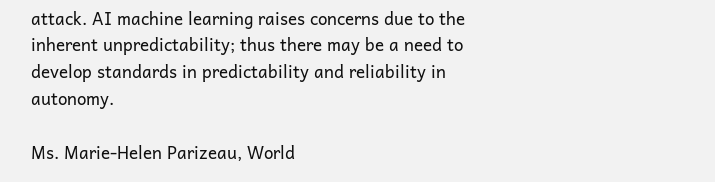attack. AI machine learning raises concerns due to the inherent unpredictability; thus there may be a need to develop standards in predictability and reliability in autonomy.

Ms. Marie-Helen Parizeau, World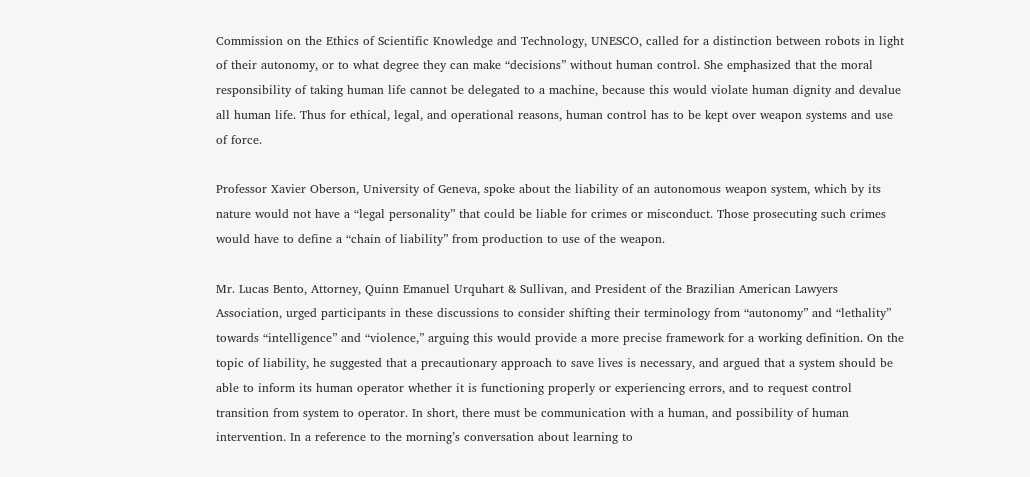Commission on the Ethics of Scientific Knowledge and Technology, UNESCO, called for a distinction between robots in light of their autonomy, or to what degree they can make “decisions” without human control. She emphasized that the moral responsibility of taking human life cannot be delegated to a machine, because this would violate human dignity and devalue all human life. Thus for ethical, legal, and operational reasons, human control has to be kept over weapon systems and use of force.

Professor Xavier Oberson, University of Geneva, spoke about the liability of an autonomous weapon system, which by its nature would not have a “legal personality” that could be liable for crimes or misconduct. Those prosecuting such crimes would have to define a “chain of liability” from production to use of the weapon.

Mr. Lucas Bento, Attorney, Quinn Emanuel Urquhart & Sullivan, and President of the Brazilian American Lawyers Association, urged participants in these discussions to consider shifting their terminology from “autonomy” and “lethality” towards “intelligence” and “violence,” arguing this would provide a more precise framework for a working definition. On the topic of liability, he suggested that a precautionary approach to save lives is necessary, and argued that a system should be able to inform its human operator whether it is functioning properly or experiencing errors, and to request control transition from system to operator. In short, there must be communication with a human, and possibility of human intervention. In a reference to the morning’s conversation about learning to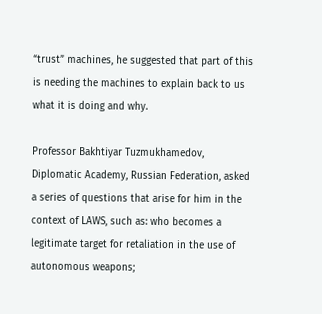“trust” machines, he suggested that part of this is needing the machines to explain back to us what it is doing and why.

Professor Bakhtiyar Tuzmukhamedov, Diplomatic Academy, Russian Federation, asked a series of questions that arise for him in the context of LAWS, such as: who becomes a legitimate target for retaliation in the use of autonomous weapons;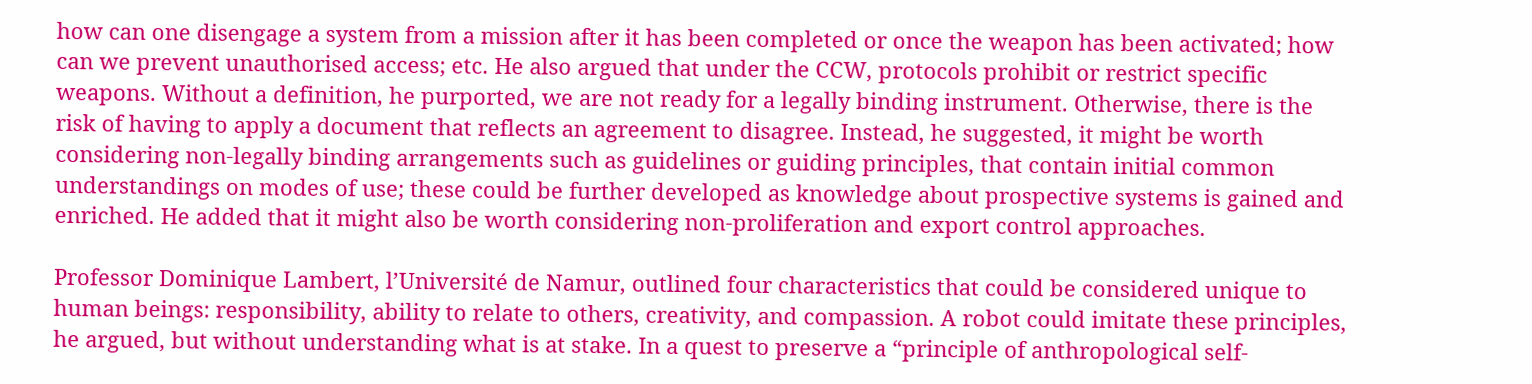how can one disengage a system from a mission after it has been completed or once the weapon has been activated; how can we prevent unauthorised access; etc. He also argued that under the CCW, protocols prohibit or restrict specific weapons. Without a definition, he purported, we are not ready for a legally binding instrument. Otherwise, there is the risk of having to apply a document that reflects an agreement to disagree. Instead, he suggested, it might be worth considering non-legally binding arrangements such as guidelines or guiding principles, that contain initial common understandings on modes of use; these could be further developed as knowledge about prospective systems is gained and enriched. He added that it might also be worth considering non-proliferation and export control approaches.

Professor Dominique Lambert, l’Université de Namur, outlined four characteristics that could be considered unique to human beings: responsibility, ability to relate to others, creativity, and compassion. A robot could imitate these principles, he argued, but without understanding what is at stake. In a quest to preserve a “principle of anthropological self-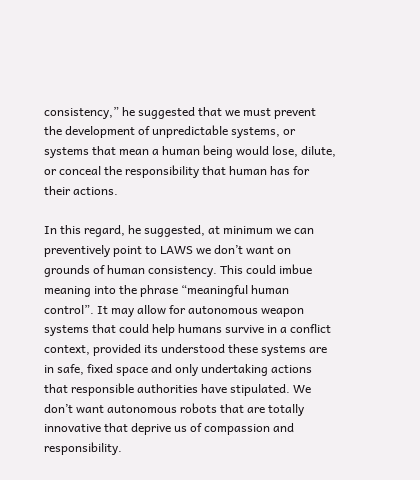consistency,” he suggested that we must prevent the development of unpredictable systems, or systems that mean a human being would lose, dilute, or conceal the responsibility that human has for their actions.

In this regard, he suggested, at minimum we can preventively point to LAWS we don’t want on grounds of human consistency. This could imbue meaning into the phrase “meaningful human control”. It may allow for autonomous weapon systems that could help humans survive in a conflict context, provided its understood these systems are in safe, fixed space and only undertaking actions that responsible authorities have stipulated. We don’t want autonomous robots that are totally innovative that deprive us of compassion and responsibility.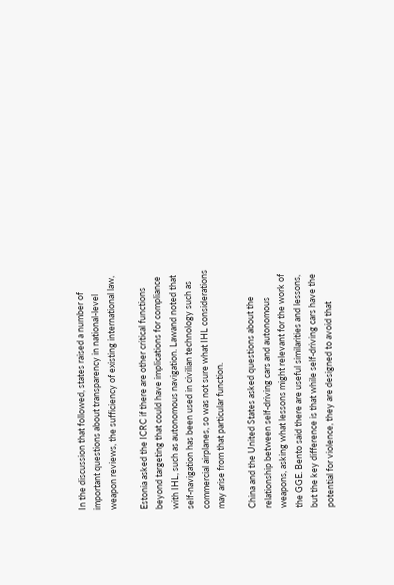In the discussion that followed, states raised a number of important questions about transparency in national-level weapon reviews, the sufficiency of existing international law,

Estonia asked the ICRC if there are other critical functions beyond targeting that could have implications for compliance with IHL, such as autonomous navigation. Lawand noted that self-navigation has been used in civilian technology such as commercial airplanes, so was not sure what IHL considerations may arise from that particular function.

China and the United States asked questions about the relationship between self-driving cars and autonomous weapons, asking what lessons might relevant for the work of the GGE. Bento said there are useful similarities and lessons, but the key difference is that while self-driving cars have the potential for violence, they are designed to avoid that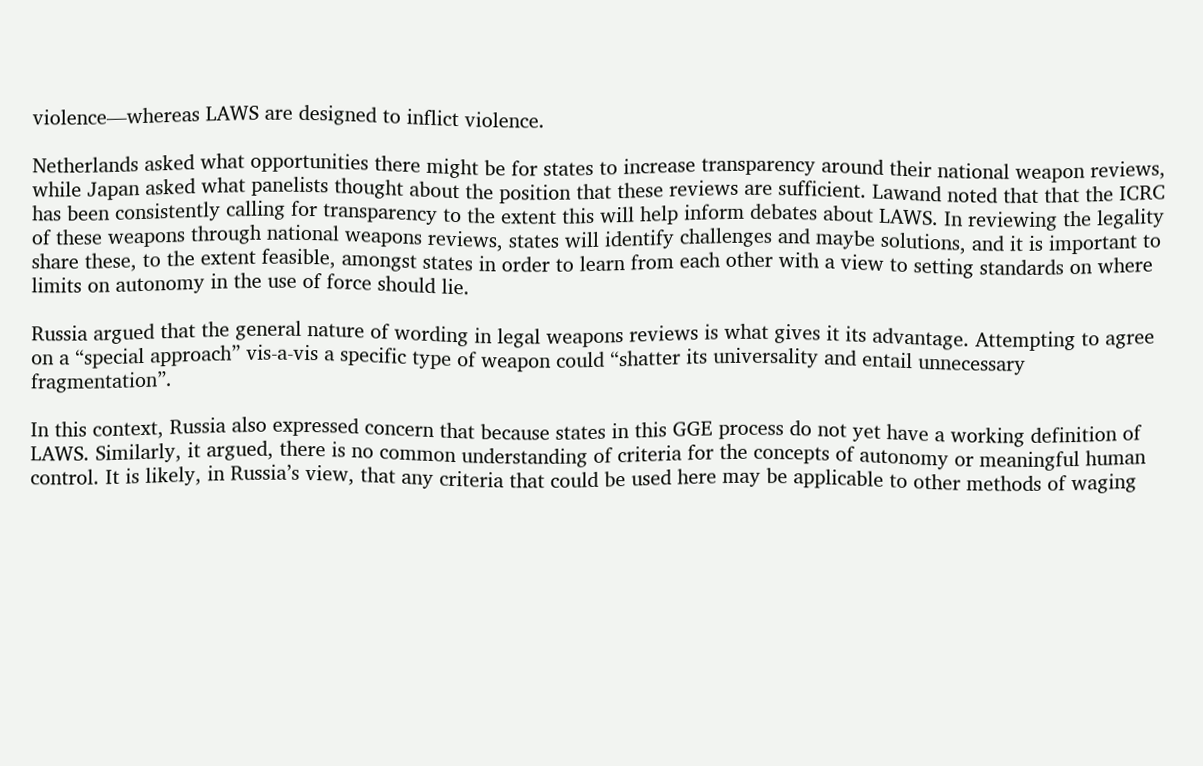violence—whereas LAWS are designed to inflict violence.

Netherlands asked what opportunities there might be for states to increase transparency around their national weapon reviews, while Japan asked what panelists thought about the position that these reviews are sufficient. Lawand noted that that the ICRC has been consistently calling for transparency to the extent this will help inform debates about LAWS. In reviewing the legality of these weapons through national weapons reviews, states will identify challenges and maybe solutions, and it is important to share these, to the extent feasible, amongst states in order to learn from each other with a view to setting standards on where limits on autonomy in the use of force should lie.

Russia argued that the general nature of wording in legal weapons reviews is what gives it its advantage. Attempting to agree on a “special approach” vis-a-vis a specific type of weapon could “shatter its universality and entail unnecessary fragmentation”.

In this context, Russia also expressed concern that because states in this GGE process do not yet have a working definition of LAWS. Similarly, it argued, there is no common understanding of criteria for the concepts of autonomy or meaningful human control. It is likely, in Russia’s view, that any criteria that could be used here may be applicable to other methods of waging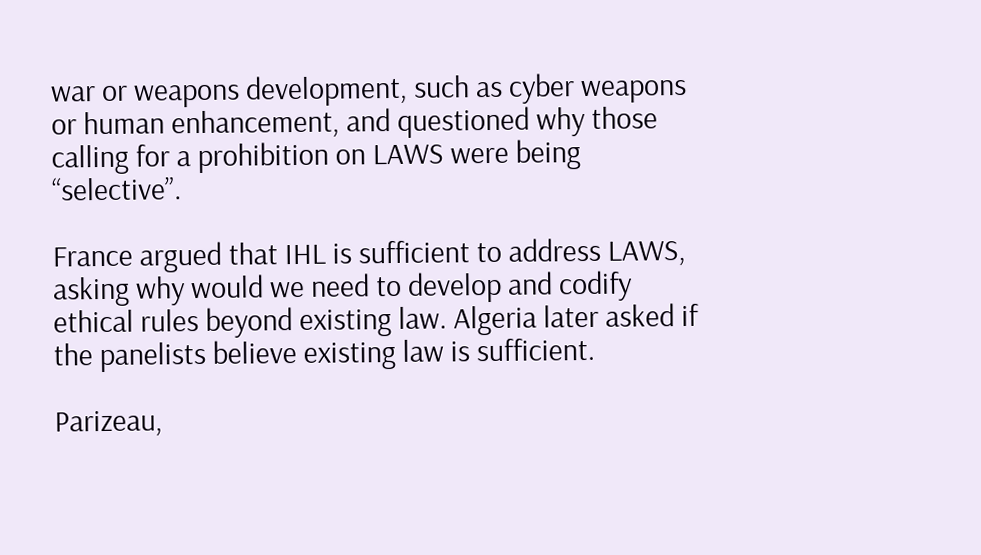war or weapons development, such as cyber weapons or human enhancement, and questioned why those calling for a prohibition on LAWS were being “selective”.

France argued that IHL is sufficient to address LAWS, asking why would we need to develop and codify ethical rules beyond existing law. Algeria later asked if the panelists believe existing law is sufficient.

Parizeau,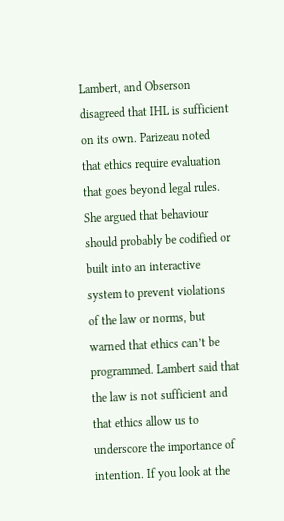Lambert, and Obserson disagreed that IHL is sufficient on its own. Parizeau noted that ethics require evaluation that goes beyond legal rules. She argued that behaviour should probably be codified or built into an interactive system to prevent violations of the law or norms, but warned that ethics can’t be programmed. Lambert said that the law is not sufficient and that ethics allow us to underscore the importance of intention. If you look at the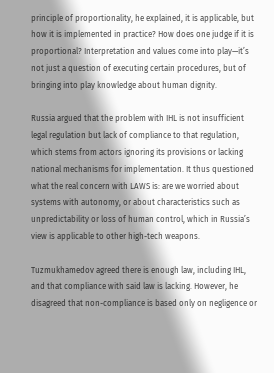principle of proportionality, he explained, it is applicable, but how it is implemented in practice? How does one judge if it is proportional? Interpretation and values come into play—it’s not just a question of executing certain procedures, but of bringing into play knowledge about human dignity.

Russia argued that the problem with IHL is not insufficient legal regulation but lack of compliance to that regulation, which stems from actors ignoring its provisions or lacking national mechanisms for implementation. It thus questioned what the real concern with LAWS is: are we worried about systems with autonomy, or about characteristics such as unpredictability or loss of human control, which in Russia’s view is applicable to other high-tech weapons.

Tuzmukhamedov agreed there is enough law, including IHL, and that compliance with said law is lacking. However, he disagreed that non-compliance is based only on negligence or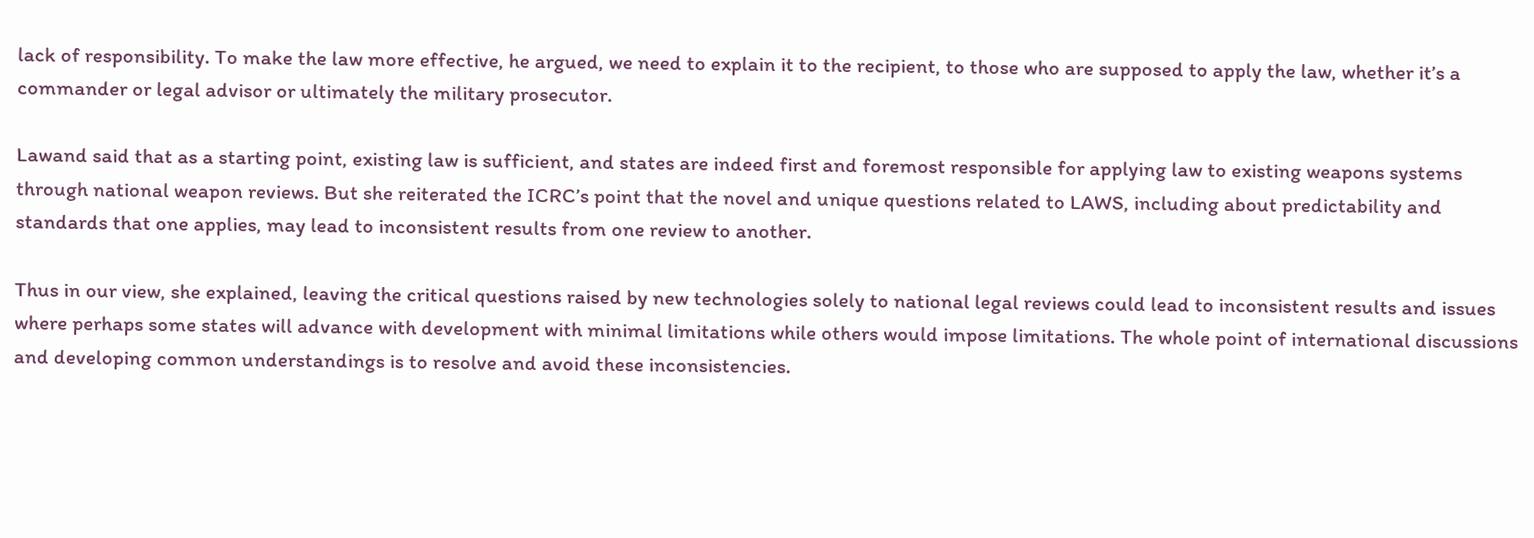lack of responsibility. To make the law more effective, he argued, we need to explain it to the recipient, to those who are supposed to apply the law, whether it’s a commander or legal advisor or ultimately the military prosecutor.

Lawand said that as a starting point, existing law is sufficient, and states are indeed first and foremost responsible for applying law to existing weapons systems through national weapon reviews. But she reiterated the ICRC’s point that the novel and unique questions related to LAWS, including about predictability and standards that one applies, may lead to inconsistent results from one review to another.

Thus in our view, she explained, leaving the critical questions raised by new technologies solely to national legal reviews could lead to inconsistent results and issues where perhaps some states will advance with development with minimal limitations while others would impose limitations. The whole point of international discussions and developing common understandings is to resolve and avoid these inconsistencies.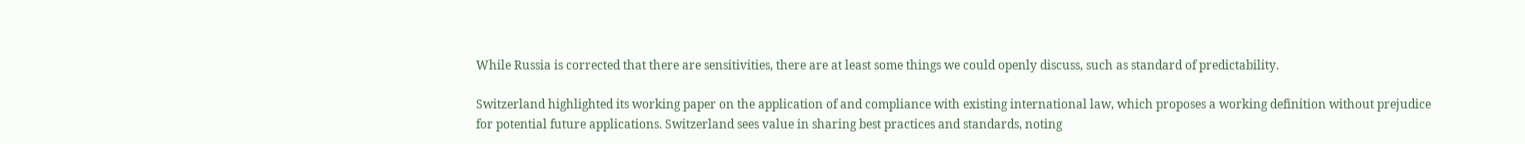While Russia is corrected that there are sensitivities, there are at least some things we could openly discuss, such as standard of predictability.

Switzerland highlighted its working paper on the application of and compliance with existing international law, which proposes a working definition without prejudice for potential future applications. Switzerland sees value in sharing best practices and standards, noting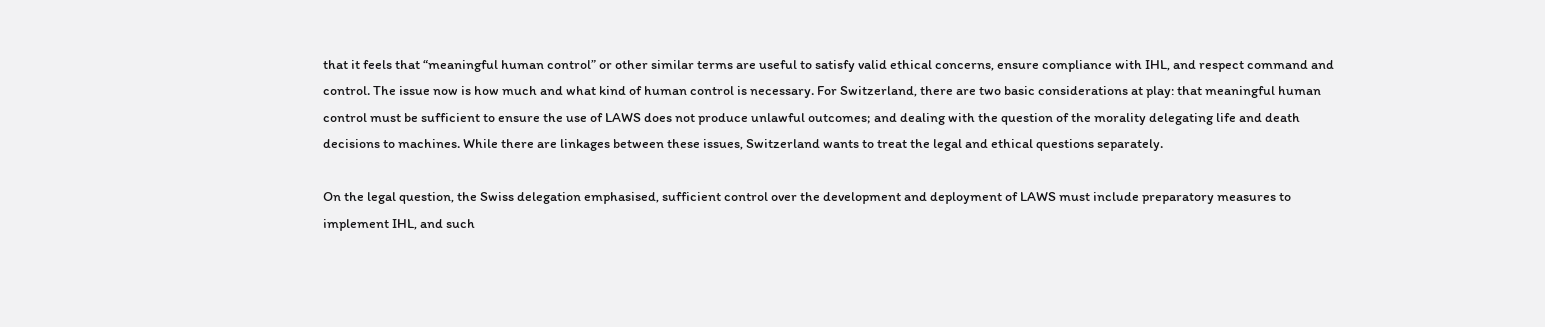that it feels that “meaningful human control” or other similar terms are useful to satisfy valid ethical concerns, ensure compliance with IHL, and respect command and control. The issue now is how much and what kind of human control is necessary. For Switzerland, there are two basic considerations at play: that meaningful human control must be sufficient to ensure the use of LAWS does not produce unlawful outcomes; and dealing with the question of the morality delegating life and death decisions to machines. While there are linkages between these issues, Switzerland wants to treat the legal and ethical questions separately.

On the legal question, the Swiss delegation emphasised, sufficient control over the development and deployment of LAWS must include preparatory measures to implement IHL, and such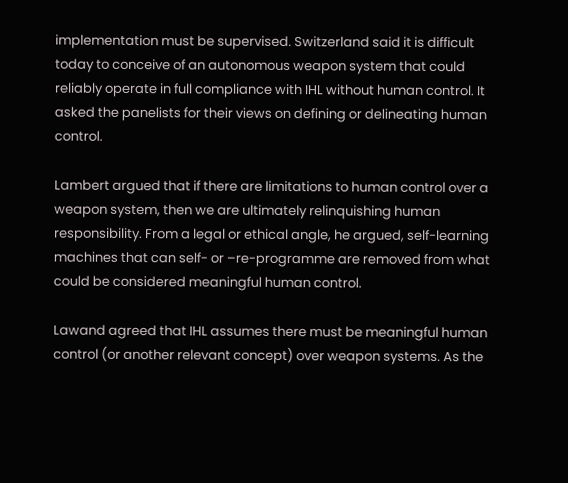implementation must be supervised. Switzerland said it is difficult today to conceive of an autonomous weapon system that could reliably operate in full compliance with IHL without human control. It asked the panelists for their views on defining or delineating human control.

Lambert argued that if there are limitations to human control over a weapon system, then we are ultimately relinquishing human responsibility. From a legal or ethical angle, he argued, self-learning machines that can self- or –re-programme are removed from what could be considered meaningful human control.

Lawand agreed that IHL assumes there must be meaningful human control (or another relevant concept) over weapon systems. As the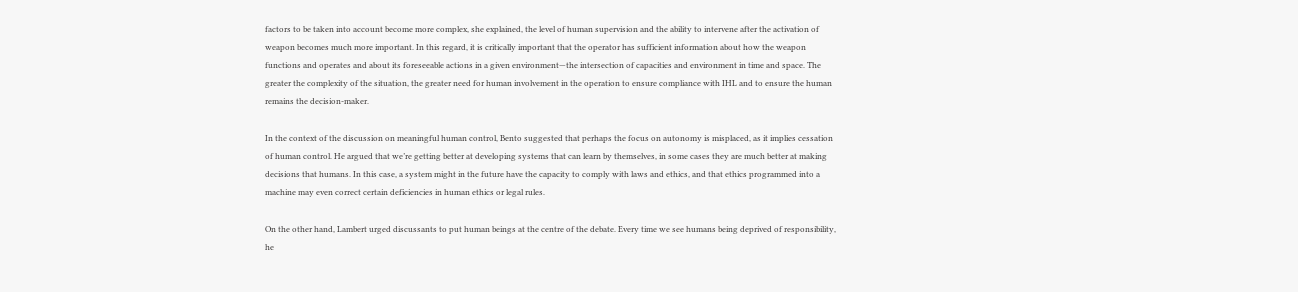factors to be taken into account become more complex, she explained, the level of human supervision and the ability to intervene after the activation of weapon becomes much more important. In this regard, it is critically important that the operator has sufficient information about how the weapon functions and operates and about its foreseeable actions in a given environment—the intersection of capacities and environment in time and space. The greater the complexity of the situation, the greater need for human involvement in the operation to ensure compliance with IHL and to ensure the human remains the decision-maker.

In the context of the discussion on meaningful human control, Bento suggested that perhaps the focus on autonomy is misplaced, as it implies cessation of human control. He argued that we’re getting better at developing systems that can learn by themselves, in some cases they are much better at making decisions that humans. In this case, a system might in the future have the capacity to comply with laws and ethics, and that ethics programmed into a machine may even correct certain deficiencies in human ethics or legal rules.

On the other hand, Lambert urged discussants to put human beings at the centre of the debate. Every time we see humans being deprived of responsibility, he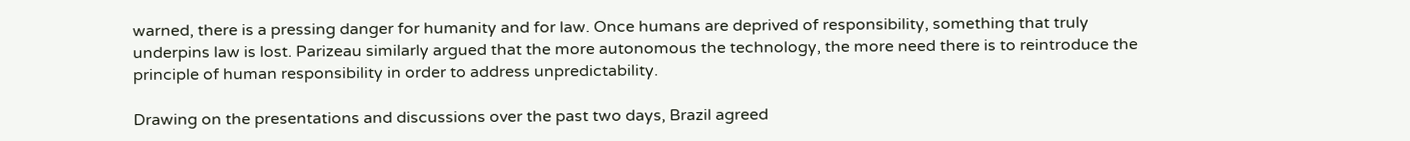warned, there is a pressing danger for humanity and for law. Once humans are deprived of responsibility, something that truly underpins law is lost. Parizeau similarly argued that the more autonomous the technology, the more need there is to reintroduce the principle of human responsibility in order to address unpredictability.

Drawing on the presentations and discussions over the past two days, Brazil agreed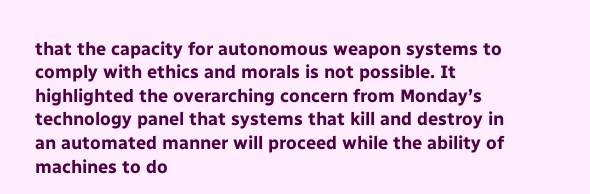that the capacity for autonomous weapon systems to comply with ethics and morals is not possible. It highlighted the overarching concern from Monday’s technology panel that systems that kill and destroy in an automated manner will proceed while the ability of machines to do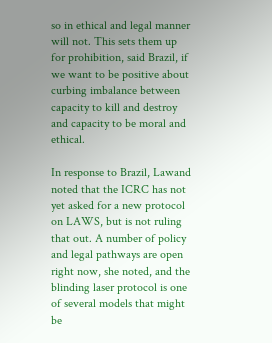so in ethical and legal manner will not. This sets them up for prohibition, said Brazil, if we want to be positive about curbing imbalance between capacity to kill and destroy and capacity to be moral and ethical.

In response to Brazil, Lawand noted that the ICRC has not yet asked for a new protocol on LAWS, but is not ruling that out. A number of policy and legal pathways are open right now, she noted, and the blinding laser protocol is one of several models that might be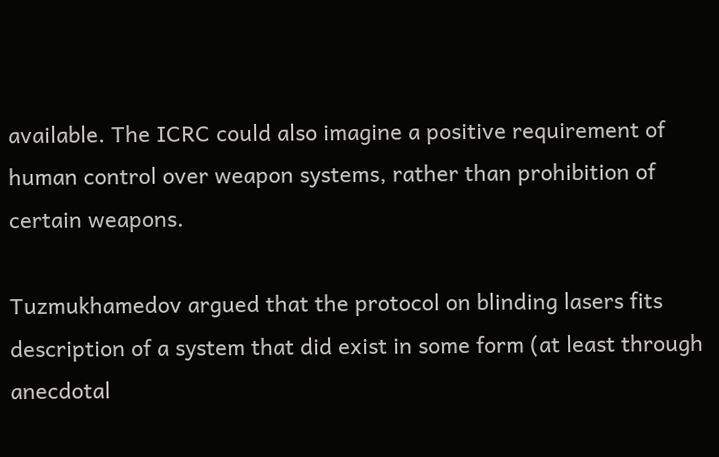available. The ICRC could also imagine a positive requirement of human control over weapon systems, rather than prohibition of certain weapons.

Tuzmukhamedov argued that the protocol on blinding lasers fits description of a system that did exist in some form (at least through anecdotal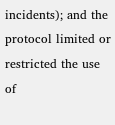incidents); and the protocol limited or restricted the use of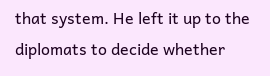that system. He left it up to the diplomats to decide whether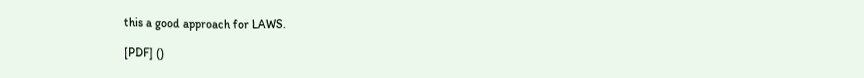this a good approach for LAWS.

[PDF] ()